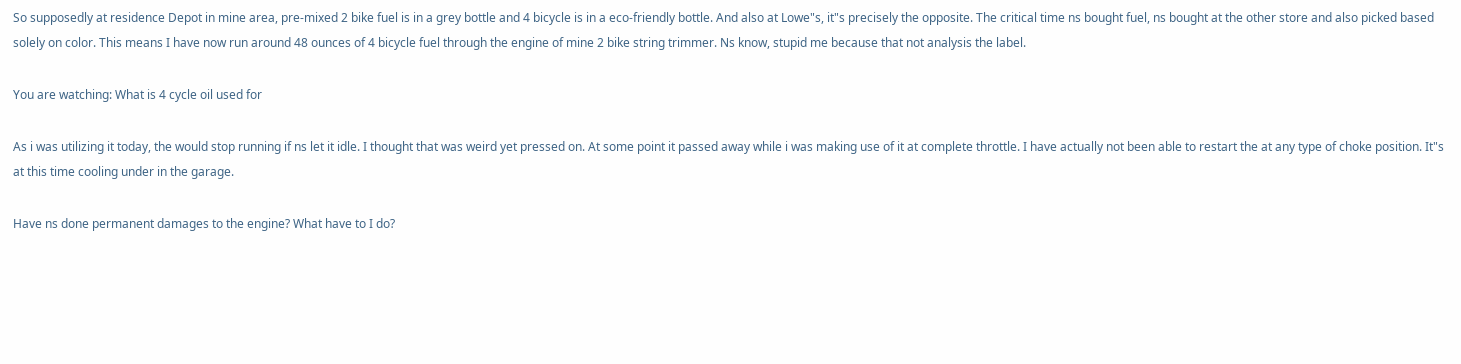So supposedly at residence Depot in mine area, pre-mixed 2 bike fuel is in a grey bottle and 4 bicycle is in a eco-friendly bottle. And also at Lowe"s, it"s precisely the opposite. The critical time ns bought fuel, ns bought at the other store and also picked based solely on color. This means I have now run around 48 ounces of 4 bicycle fuel through the engine of mine 2 bike string trimmer. Ns know, stupid me because that not analysis the label.

You are watching: What is 4 cycle oil used for

As i was utilizing it today, the would stop running if ns let it idle. I thought that was weird yet pressed on. At some point it passed away while i was making use of it at complete throttle. I have actually not been able to restart the at any type of choke position. It"s at this time cooling under in the garage.

Have ns done permanent damages to the engine? What have to I do?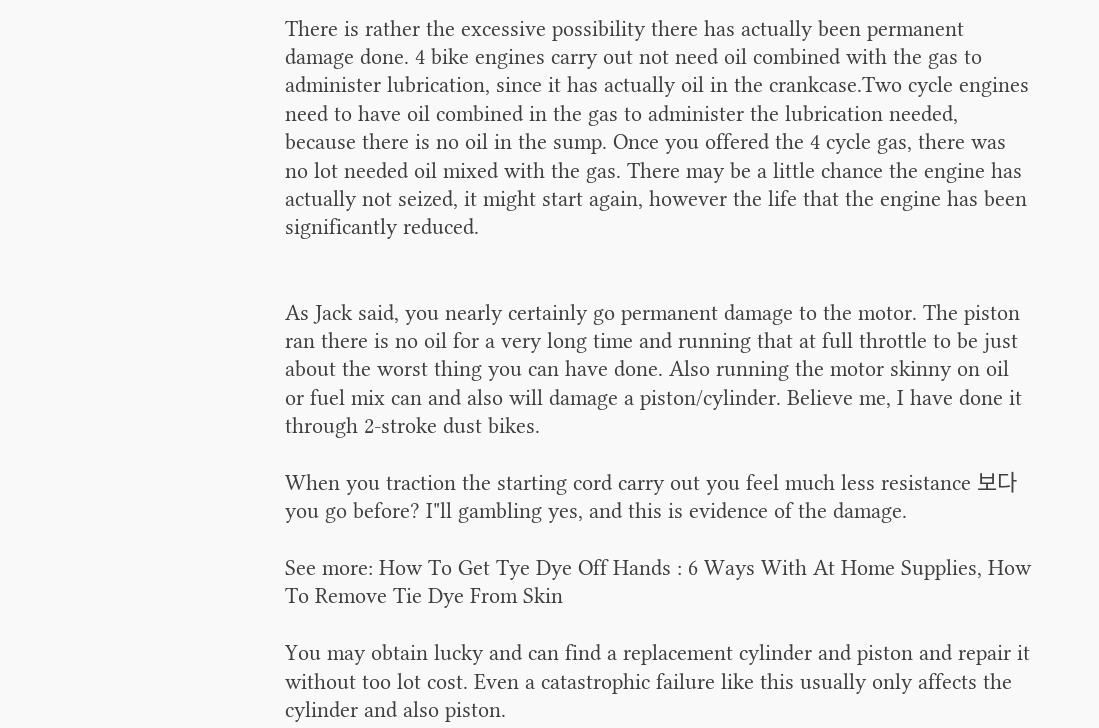There is rather the excessive possibility there has actually been permanent damage done. 4 bike engines carry out not need oil combined with the gas to administer lubrication, since it has actually oil in the crankcase.Two cycle engines need to have oil combined in the gas to administer the lubrication needed, because there is no oil in the sump. Once you offered the 4 cycle gas, there was no lot needed oil mixed with the gas. There may be a little chance the engine has actually not seized, it might start again, however the life that the engine has been significantly reduced.


As Jack said, you nearly certainly go permanent damage to the motor. The piston ran there is no oil for a very long time and running that at full throttle to be just about the worst thing you can have done. Also running the motor skinny on oil or fuel mix can and also will damage a piston/cylinder. Believe me, I have done it through 2-stroke dust bikes.

When you traction the starting cord carry out you feel much less resistance 보다 you go before? I"ll gambling yes, and this is evidence of the damage.

See more: How To Get Tye Dye Off Hands : 6 Ways With At Home Supplies, How To Remove Tie Dye From Skin

You may obtain lucky and can find a replacement cylinder and piston and repair it without too lot cost. Even a catastrophic failure like this usually only affects the cylinder and also piston.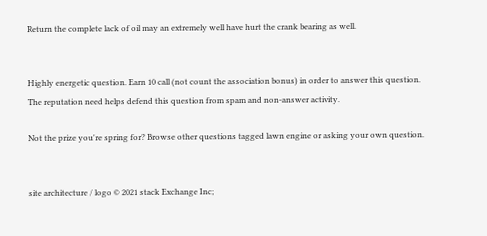Return the complete lack of oil may an extremely well have hurt the crank bearing as well.


Highly energetic question. Earn 10 call (not count the association bonus) in order to answer this question. The reputation need helps defend this question from spam and non-answer activity.

Not the prize you're spring for? Browse other questions tagged lawn engine or asking your own question.


site architecture / logo © 2021 stack Exchange Inc;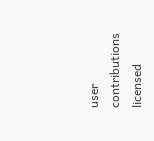user contributions licensed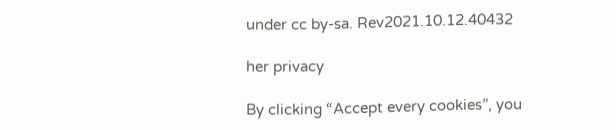under cc by-sa. Rev2021.10.12.40432

her privacy

By clicking “Accept every cookies”, you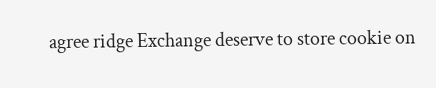agree ridge Exchange deserve to store cookie on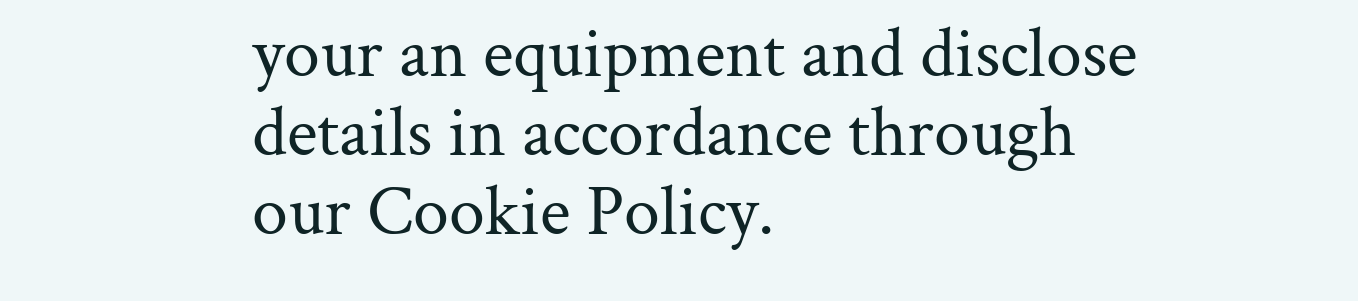your an equipment and disclose details in accordance through our Cookie Policy.